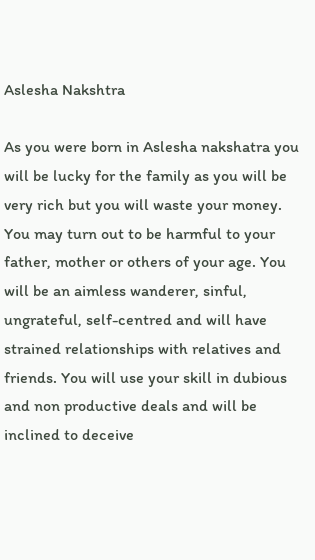Aslesha Nakshtra

As you were born in Aslesha nakshatra you will be lucky for the family as you will be very rich but you will waste your money. You may turn out to be harmful to your father, mother or others of your age. You will be an aimless wanderer, sinful, ungrateful, self-centred and will have strained relationships with relatives and friends. You will use your skill in dubious and non productive deals and will be inclined to deceive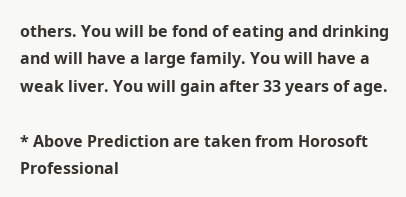others. You will be fond of eating and drinking and will have a large family. You will have a weak liver. You will gain after 33 years of age.

* Above Prediction are taken from Horosoft Professional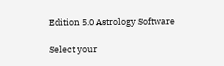Edition 5.0 Astrology Software

Select your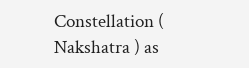Constellation ( Nakshatra ) as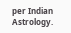per Indian Astrology.